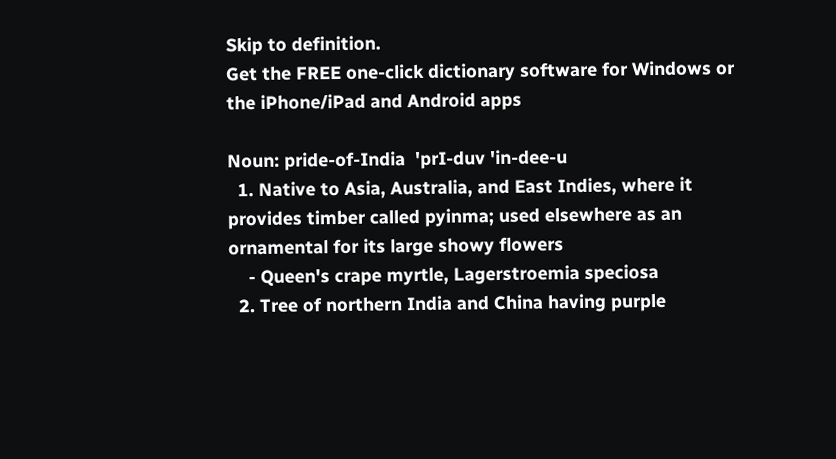Skip to definition.
Get the FREE one-click dictionary software for Windows or the iPhone/iPad and Android apps

Noun: pride-of-India  'prI-duv 'in-dee-u
  1. Native to Asia, Australia, and East Indies, where it provides timber called pyinma; used elsewhere as an ornamental for its large showy flowers
    - Queen's crape myrtle, Lagerstroemia speciosa
  2. Tree of northern India and China having purple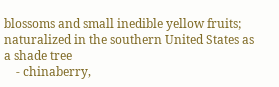blossoms and small inedible yellow fruits; naturalized in the southern United States as a shade tree
    - chinaberry,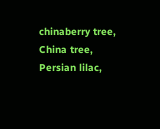chinaberry tree, China tree, Persian lilac,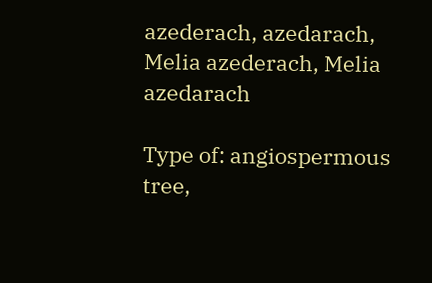azederach, azedarach, Melia azederach, Melia azedarach

Type of: angiospermous tree,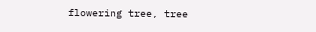flowering tree, tree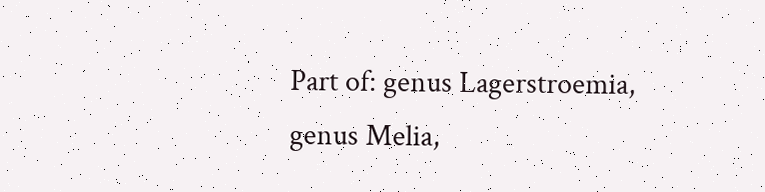Part of: genus Lagerstroemia, genus Melia,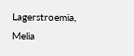Lagerstroemia, Melia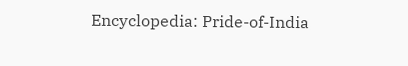Encyclopedia: Pride-of-India